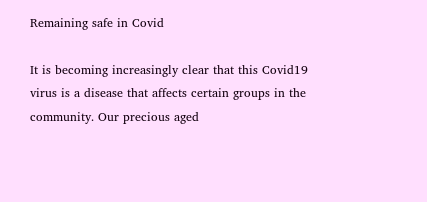Remaining safe in Covid

It is becoming increasingly clear that this Covid19 virus is a disease that affects certain groups in the community. Our precious aged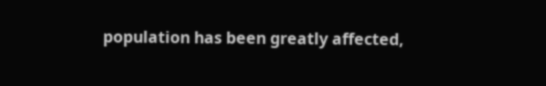population has been greatly affected,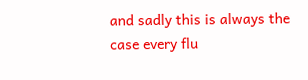and sadly this is always the case every flu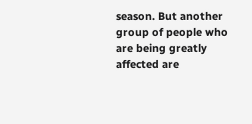season. But another group of people who are being greatly affected are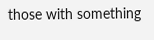those with something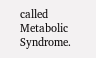called Metabolic Syndrome.